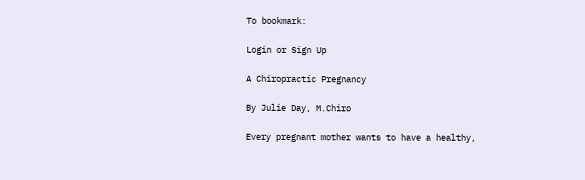To bookmark:

Login or Sign Up

A Chiropractic Pregnancy

By Julie Day, M.Chiro

Every pregnant mother wants to have a healthy,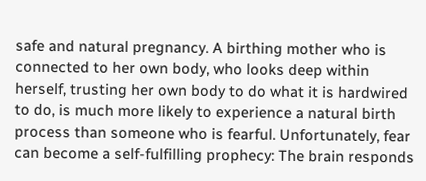safe and natural pregnancy. A birthing mother who is connected to her own body, who looks deep within herself, trusting her own body to do what it is hardwired to do, is much more likely to experience a natural birth process than someone who is fearful. Unfortunately, fear can become a self-fulfilling prophecy: The brain responds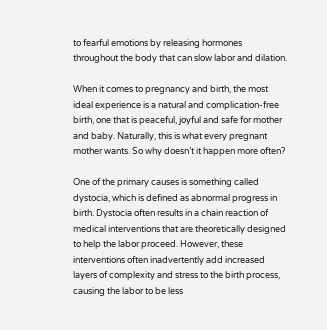to fearful emotions by releasing hormones throughout the body that can slow labor and dilation.

When it comes to pregnancy and birth, the most ideal experience is a natural and complication-free birth, one that is peaceful, joyful and safe for mother and baby. Naturally, this is what every pregnant mother wants. So why doesn’t it happen more often?

One of the primary causes is something called dystocia, which is defined as abnormal progress in birth. Dystocia often results in a chain reaction of medical interventions that are theoretically designed to help the labor proceed. However, these interventions often inadvertently add increased layers of complexity and stress to the birth process, causing the labor to be less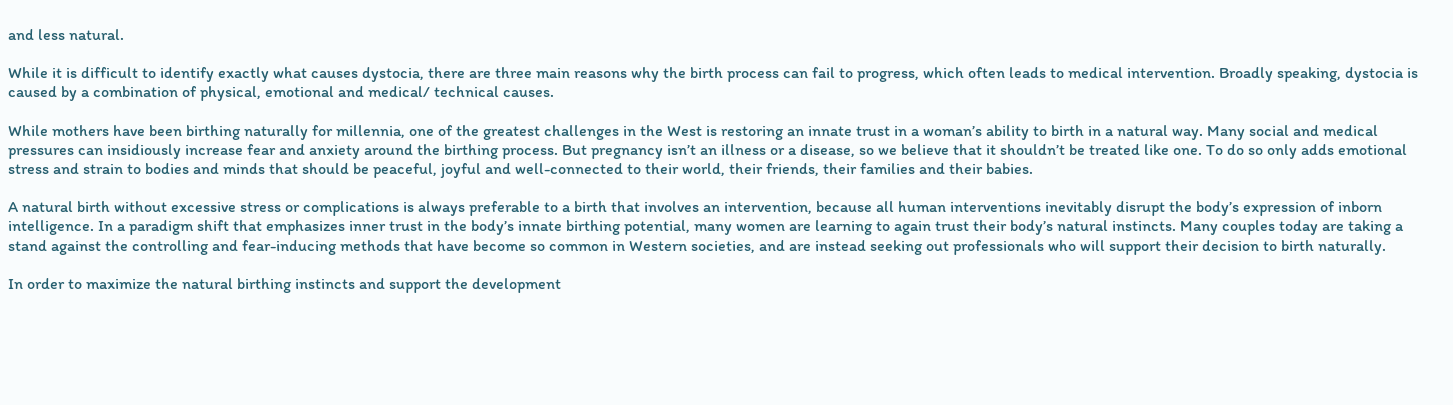and less natural.

While it is difficult to identify exactly what causes dystocia, there are three main reasons why the birth process can fail to progress, which often leads to medical intervention. Broadly speaking, dystocia is caused by a combination of physical, emotional and medical/ technical causes.

While mothers have been birthing naturally for millennia, one of the greatest challenges in the West is restoring an innate trust in a woman’s ability to birth in a natural way. Many social and medical pressures can insidiously increase fear and anxiety around the birthing process. But pregnancy isn’t an illness or a disease, so we believe that it shouldn’t be treated like one. To do so only adds emotional stress and strain to bodies and minds that should be peaceful, joyful and well-connected to their world, their friends, their families and their babies.

A natural birth without excessive stress or complications is always preferable to a birth that involves an intervention, because all human interventions inevitably disrupt the body’s expression of inborn intelligence. In a paradigm shift that emphasizes inner trust in the body’s innate birthing potential, many women are learning to again trust their body’s natural instincts. Many couples today are taking a stand against the controlling and fear-inducing methods that have become so common in Western societies, and are instead seeking out professionals who will support their decision to birth naturally.

In order to maximize the natural birthing instincts and support the development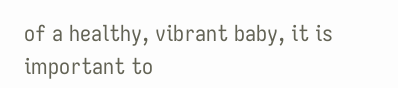of a healthy, vibrant baby, it is important to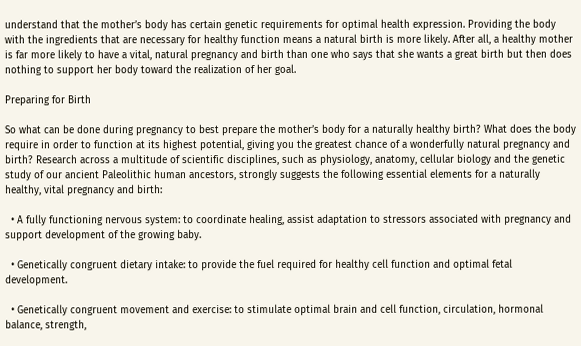understand that the mother’s body has certain genetic requirements for optimal health expression. Providing the body with the ingredients that are necessary for healthy function means a natural birth is more likely. After all, a healthy mother is far more likely to have a vital, natural pregnancy and birth than one who says that she wants a great birth but then does nothing to support her body toward the realization of her goal.

Preparing for Birth

So what can be done during pregnancy to best prepare the mother’s body for a naturally healthy birth? What does the body require in order to function at its highest potential, giving you the greatest chance of a wonderfully natural pregnancy and birth? Research across a multitude of scientific disciplines, such as physiology, anatomy, cellular biology and the genetic study of our ancient Paleolithic human ancestors, strongly suggests the following essential elements for a naturally healthy, vital pregnancy and birth:

  • A fully functioning nervous system: to coordinate healing, assist adaptation to stressors associated with pregnancy and support development of the growing baby.

  • Genetically congruent dietary intake: to provide the fuel required for healthy cell function and optimal fetal development.

  • Genetically congruent movement and exercise: to stimulate optimal brain and cell function, circulation, hormonal balance, strength,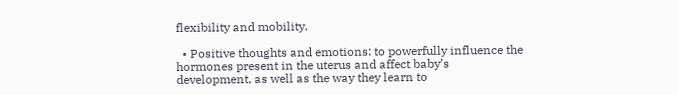flexibility and mobility.

  • Positive thoughts and emotions: to powerfully influence the hormones present in the uterus and affect baby’s development, as well as the way they learn to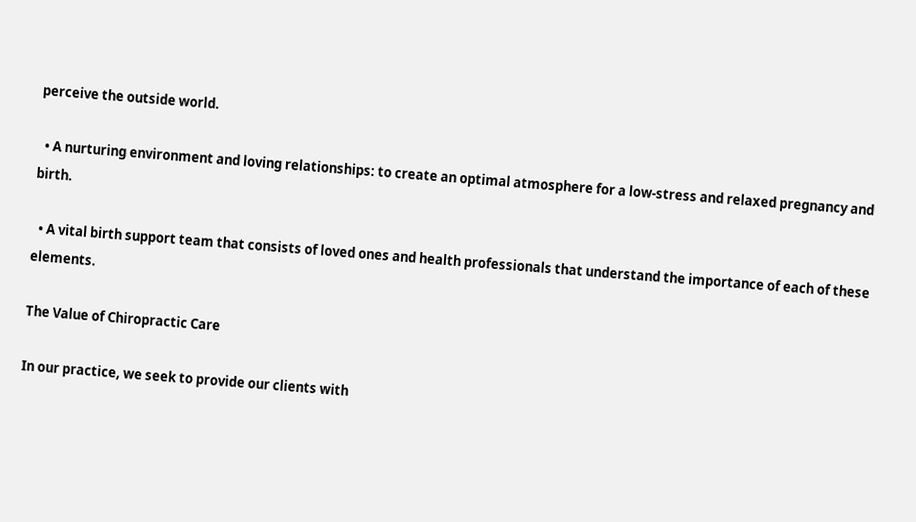perceive the outside world.

  • A nurturing environment and loving relationships: to create an optimal atmosphere for a low-stress and relaxed pregnancy and birth.

  • A vital birth support team that consists of loved ones and health professionals that understand the importance of each of these elements.

The Value of Chiropractic Care

In our practice, we seek to provide our clients with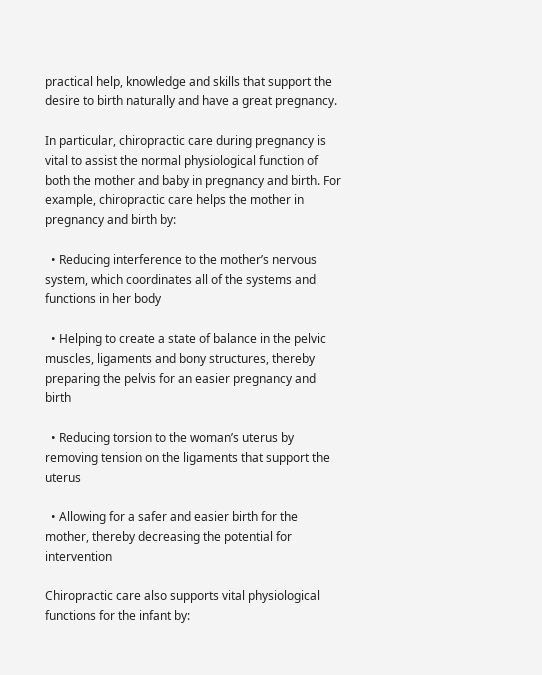practical help, knowledge and skills that support the desire to birth naturally and have a great pregnancy.

In particular, chiropractic care during pregnancy is vital to assist the normal physiological function of both the mother and baby in pregnancy and birth. For example, chiropractic care helps the mother in pregnancy and birth by:

  • Reducing interference to the mother’s nervous system, which coordinates all of the systems and functions in her body

  • Helping to create a state of balance in the pelvic muscles, ligaments and bony structures, thereby preparing the pelvis for an easier pregnancy and birth

  • Reducing torsion to the woman’s uterus by removing tension on the ligaments that support the uterus

  • Allowing for a safer and easier birth for the mother, thereby decreasing the potential for intervention

Chiropractic care also supports vital physiological functions for the infant by: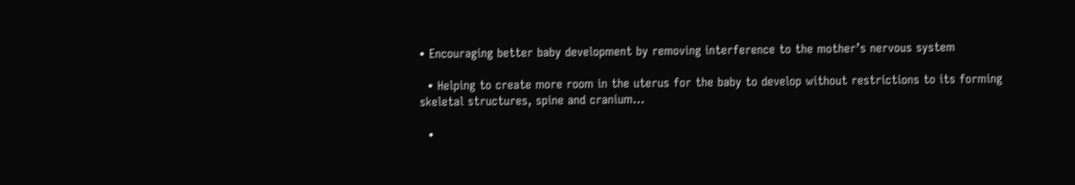• Encouraging better baby development by removing interference to the mother’s nervous system

  • Helping to create more room in the uterus for the baby to develop without restrictions to its forming skeletal structures, spine and cranium…

  •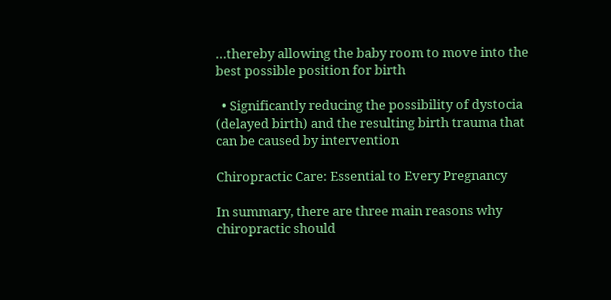…thereby allowing the baby room to move into the best possible position for birth

  • Significantly reducing the possibility of dystocia (delayed birth) and the resulting birth trauma that can be caused by intervention

Chiropractic Care: Essential to Every Pregnancy

In summary, there are three main reasons why chiropractic should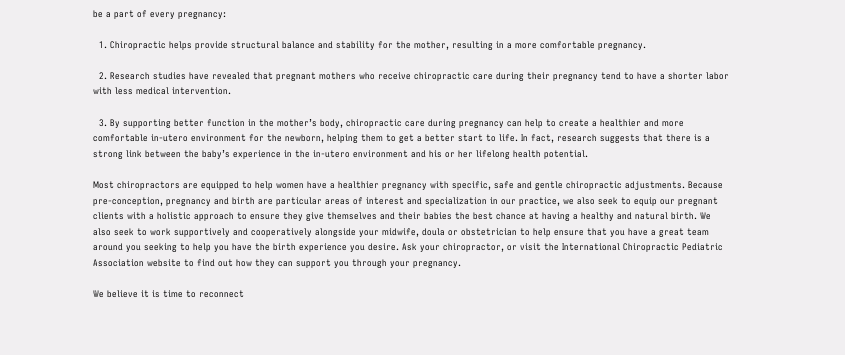be a part of every pregnancy:

  1. Chiropractic helps provide structural balance and stability for the mother, resulting in a more comfortable pregnancy.

  2. Research studies have revealed that pregnant mothers who receive chiropractic care during their pregnancy tend to have a shorter labor with less medical intervention.

  3. By supporting better function in the mother’s body, chiropractic care during pregnancy can help to create a healthier and more comfortable in-utero environment for the newborn, helping them to get a better start to life. In fact, research suggests that there is a strong link between the baby’s experience in the in-utero environment and his or her lifelong health potential.

Most chiropractors are equipped to help women have a healthier pregnancy with specific, safe and gentle chiropractic adjustments. Because pre-conception, pregnancy and birth are particular areas of interest and specialization in our practice, we also seek to equip our pregnant clients with a holistic approach to ensure they give themselves and their babies the best chance at having a healthy and natural birth. We also seek to work supportively and cooperatively alongside your midwife, doula or obstetrician to help ensure that you have a great team around you seeking to help you have the birth experience you desire. Ask your chiropractor, or visit the International Chiropractic Pediatric Association website to find out how they can support you through your pregnancy.

We believe it is time to reconnect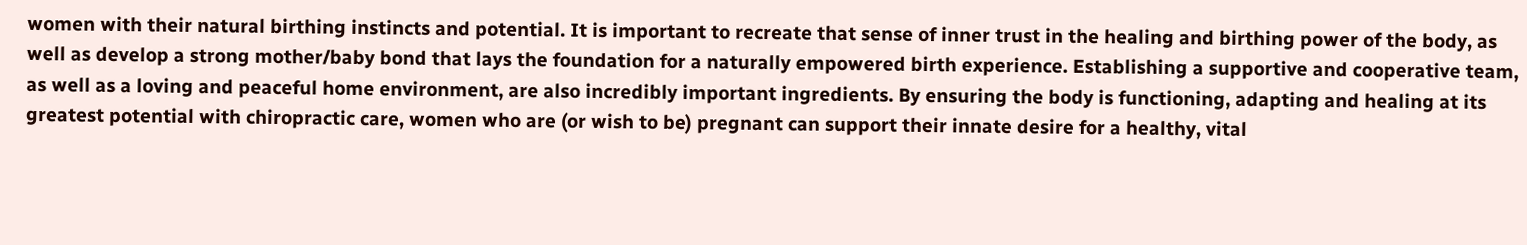women with their natural birthing instincts and potential. It is important to recreate that sense of inner trust in the healing and birthing power of the body, as well as develop a strong mother/baby bond that lays the foundation for a naturally empowered birth experience. Establishing a supportive and cooperative team, as well as a loving and peaceful home environment, are also incredibly important ingredients. By ensuring the body is functioning, adapting and healing at its greatest potential with chiropractic care, women who are (or wish to be) pregnant can support their innate desire for a healthy, vital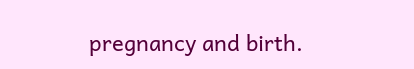pregnancy and birth.